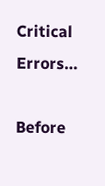Critical Errors…

Before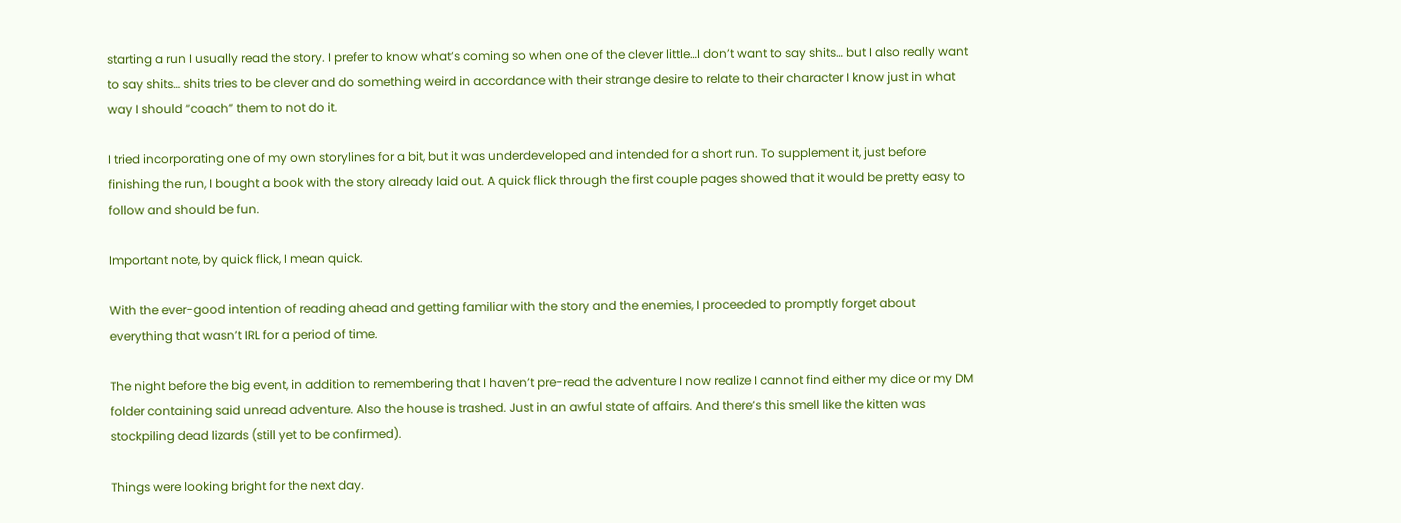starting a run I usually read the story. I prefer to know what’s coming so when one of the clever little…I don’t want to say shits… but I also really want to say shits… shits tries to be clever and do something weird in accordance with their strange desire to relate to their character I know just in what way I should “coach” them to not do it.

I tried incorporating one of my own storylines for a bit, but it was underdeveloped and intended for a short run. To supplement it, just before finishing the run, I bought a book with the story already laid out. A quick flick through the first couple pages showed that it would be pretty easy to follow and should be fun.

Important note, by quick flick, I mean quick.

With the ever-good intention of reading ahead and getting familiar with the story and the enemies, I proceeded to promptly forget about everything that wasn’t IRL for a period of time.

The night before the big event, in addition to remembering that I haven’t pre-read the adventure I now realize I cannot find either my dice or my DM folder containing said unread adventure. Also the house is trashed. Just in an awful state of affairs. And there’s this smell like the kitten was stockpiling dead lizards (still yet to be confirmed).

Things were looking bright for the next day.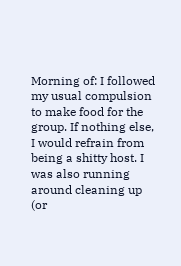Morning of: I followed my usual compulsion to make food for the group. If nothing else, I would refrain from being a shitty host. I was also running around cleaning up (or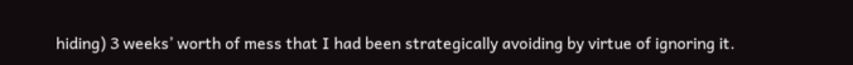hiding) 3 weeks’ worth of mess that I had been strategically avoiding by virtue of ignoring it.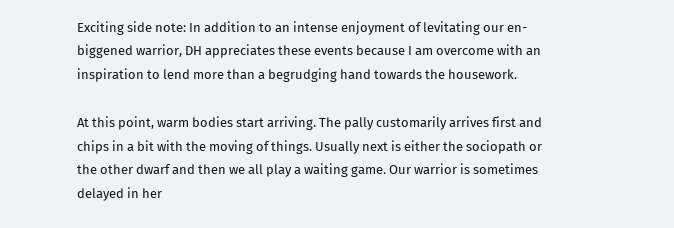Exciting side note: In addition to an intense enjoyment of levitating our en-biggened warrior, DH appreciates these events because I am overcome with an inspiration to lend more than a begrudging hand towards the housework.

At this point, warm bodies start arriving. The pally customarily arrives first and chips in a bit with the moving of things. Usually next is either the sociopath or the other dwarf and then we all play a waiting game. Our warrior is sometimes delayed in her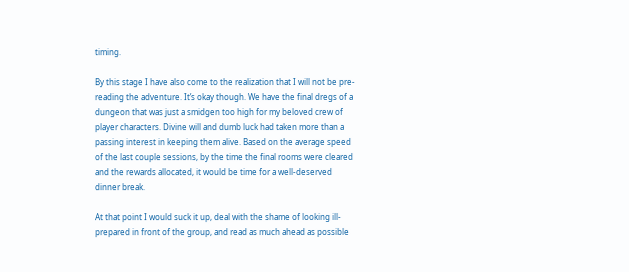timing.

By this stage I have also come to the realization that I will not be pre-reading the adventure. It’s okay though. We have the final dregs of a dungeon that was just a smidgen too high for my beloved crew of player characters. Divine will and dumb luck had taken more than a passing interest in keeping them alive. Based on the average speed of the last couple sessions, by the time the final rooms were cleared and the rewards allocated, it would be time for a well-deserved dinner break.

At that point I would suck it up, deal with the shame of looking ill-prepared in front of the group, and read as much ahead as possible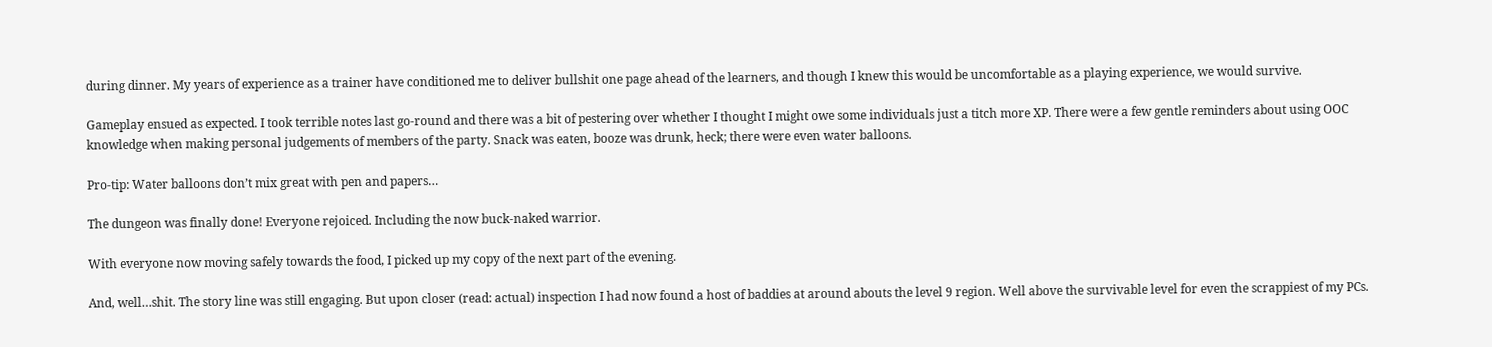during dinner. My years of experience as a trainer have conditioned me to deliver bullshit one page ahead of the learners, and though I knew this would be uncomfortable as a playing experience, we would survive.

Gameplay ensued as expected. I took terrible notes last go-round and there was a bit of pestering over whether I thought I might owe some individuals just a titch more XP. There were a few gentle reminders about using OOC knowledge when making personal judgements of members of the party. Snack was eaten, booze was drunk, heck; there were even water balloons.

Pro-tip: Water balloons don’t mix great with pen and papers…

The dungeon was finally done! Everyone rejoiced. Including the now buck-naked warrior.

With everyone now moving safely towards the food, I picked up my copy of the next part of the evening.

And, well…shit. The story line was still engaging. But upon closer (read: actual) inspection I had now found a host of baddies at around abouts the level 9 region. Well above the survivable level for even the scrappiest of my PCs.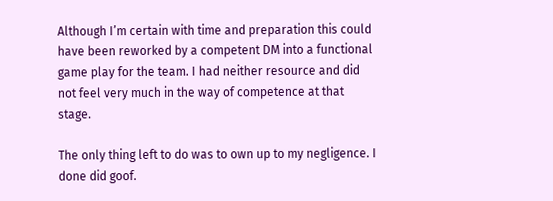Although I’m certain with time and preparation this could have been reworked by a competent DM into a functional game play for the team. I had neither resource and did not feel very much in the way of competence at that stage.

The only thing left to do was to own up to my negligence. I done did goof.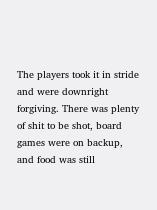The players took it in stride and were downright forgiving. There was plenty of shit to be shot, board games were on backup, and food was still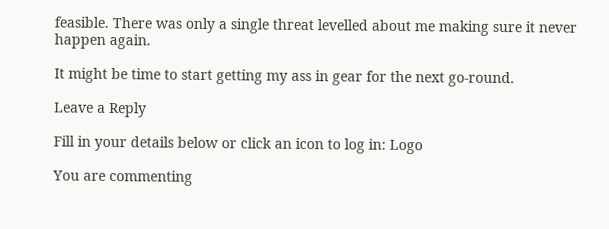feasible. There was only a single threat levelled about me making sure it never happen again.

It might be time to start getting my ass in gear for the next go-round.

Leave a Reply

Fill in your details below or click an icon to log in: Logo

You are commenting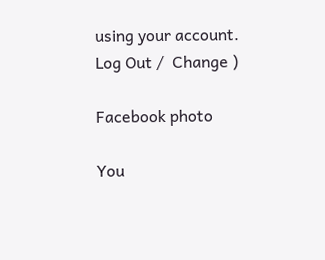using your account. Log Out /  Change )

Facebook photo

You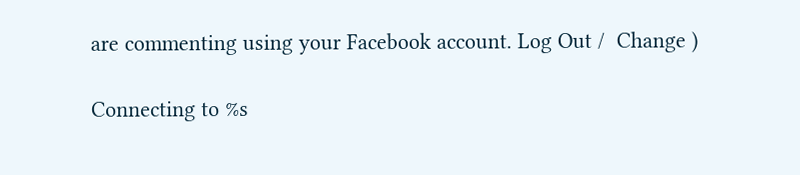are commenting using your Facebook account. Log Out /  Change )

Connecting to %s